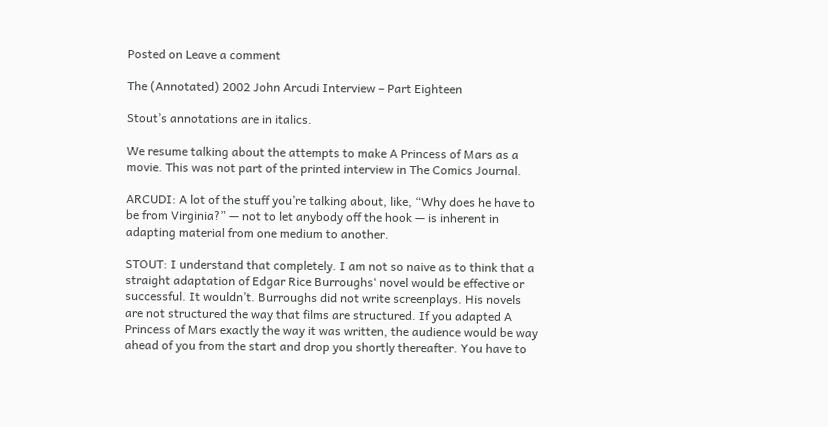Posted on Leave a comment

The (Annotated) 2002 John Arcudi Interview – Part Eighteen

Stout’s annotations are in italics.

We resume talking about the attempts to make A Princess of Mars as a movie. This was not part of the printed interview in The Comics Journal.

ARCUDI: A lot of the stuff you’re talking about, like, “Why does he have to be from Virginia?” — not to let anybody off the hook — is inherent in adapting material from one medium to another.

STOUT: I understand that completely. I am not so naive as to think that a straight adaptation of Edgar Rice Burroughs‘ novel would be effective or successful. It wouldn’t. Burroughs did not write screenplays. His novels are not structured the way that films are structured. If you adapted A Princess of Mars exactly the way it was written, the audience would be way ahead of you from the start and drop you shortly thereafter. You have to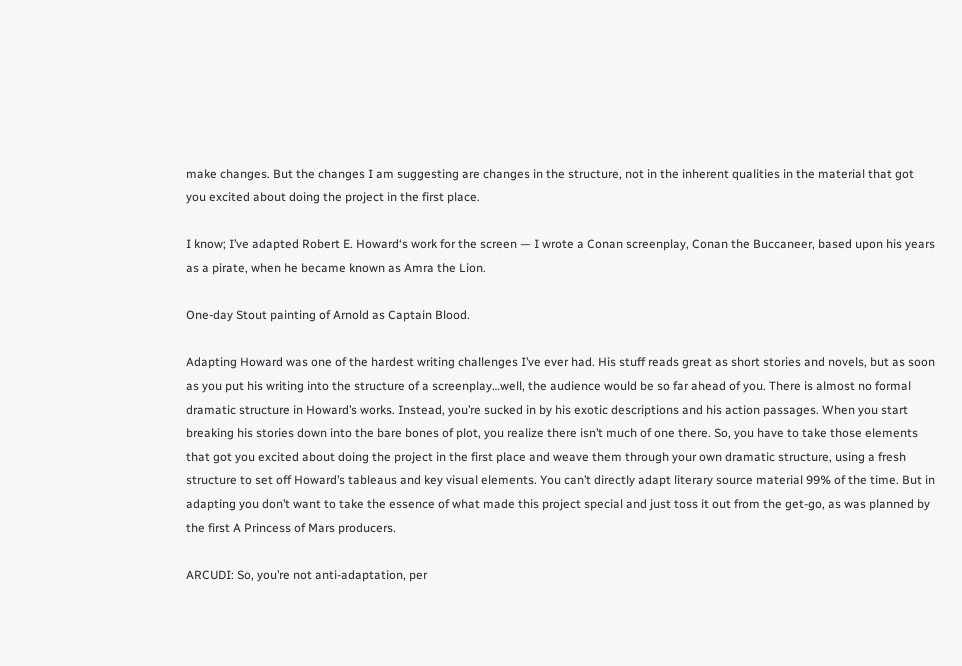make changes. But the changes I am suggesting are changes in the structure, not in the inherent qualities in the material that got you excited about doing the project in the first place.

I know; I’ve adapted Robert E. Howard‘s work for the screen — I wrote a Conan screenplay, Conan the Buccaneer, based upon his years as a pirate, when he became known as Amra the Lion.

One-day Stout painting of Arnold as Captain Blood.

Adapting Howard was one of the hardest writing challenges I’ve ever had. His stuff reads great as short stories and novels, but as soon as you put his writing into the structure of a screenplay…well, the audience would be so far ahead of you. There is almost no formal dramatic structure in Howard’s works. Instead, you’re sucked in by his exotic descriptions and his action passages. When you start breaking his stories down into the bare bones of plot, you realize there isn’t much of one there. So, you have to take those elements that got you excited about doing the project in the first place and weave them through your own dramatic structure, using a fresh structure to set off Howard’s tableaus and key visual elements. You can’t directly adapt literary source material 99% of the time. But in adapting you don’t want to take the essence of what made this project special and just toss it out from the get-go, as was planned by the first A Princess of Mars producers.

ARCUDI: So, you’re not anti-adaptation, per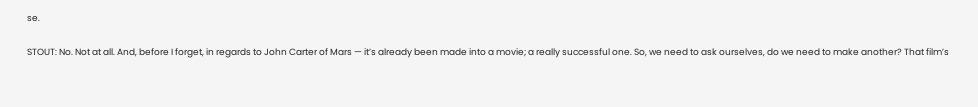se.

STOUT: No. Not at all. And, before I forget, in regards to John Carter of Mars — it’s already been made into a movie; a really successful one. So, we need to ask ourselves, do we need to make another? That film’s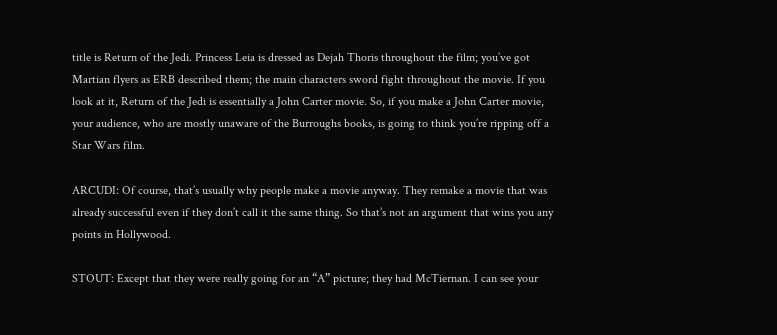title is Return of the Jedi. Princess Leia is dressed as Dejah Thoris throughout the film; you’ve got Martian flyers as ERB described them; the main characters sword fight throughout the movie. If you look at it, Return of the Jedi is essentially a John Carter movie. So, if you make a John Carter movie, your audience, who are mostly unaware of the Burroughs books, is going to think you’re ripping off a Star Wars film.

ARCUDI: Of course, that’s usually why people make a movie anyway. They remake a movie that was already successful even if they don’t call it the same thing. So that’s not an argument that wins you any points in Hollywood.

STOUT: Except that they were really going for an “A” picture; they had McTiernan. I can see your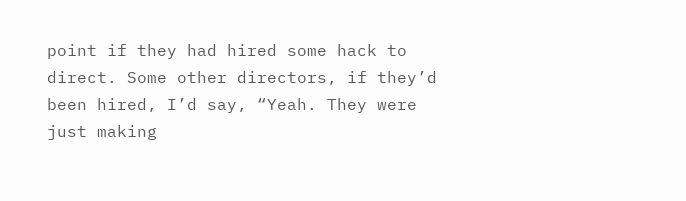point if they had hired some hack to direct. Some other directors, if they’d been hired, I’d say, “Yeah. They were just making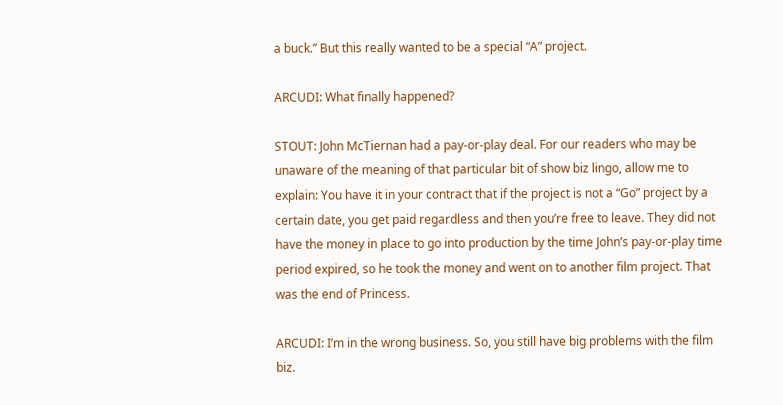a buck.” But this really wanted to be a special “A” project.

ARCUDI: What finally happened?

STOUT: John McTiernan had a pay-or-play deal. For our readers who may be unaware of the meaning of that particular bit of show biz lingo, allow me to explain: You have it in your contract that if the project is not a “Go” project by a certain date, you get paid regardless and then you’re free to leave. They did not have the money in place to go into production by the time John’s pay-or-play time period expired, so he took the money and went on to another film project. That was the end of Princess.

ARCUDI: I’m in the wrong business. So, you still have big problems with the film biz.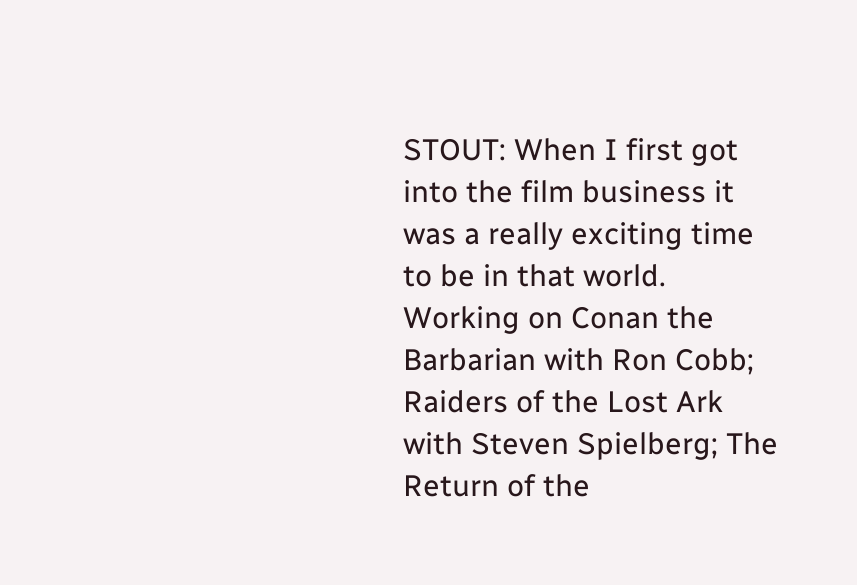STOUT: When I first got into the film business it was a really exciting time to be in that world. Working on Conan the Barbarian with Ron Cobb; Raiders of the Lost Ark with Steven Spielberg; The Return of the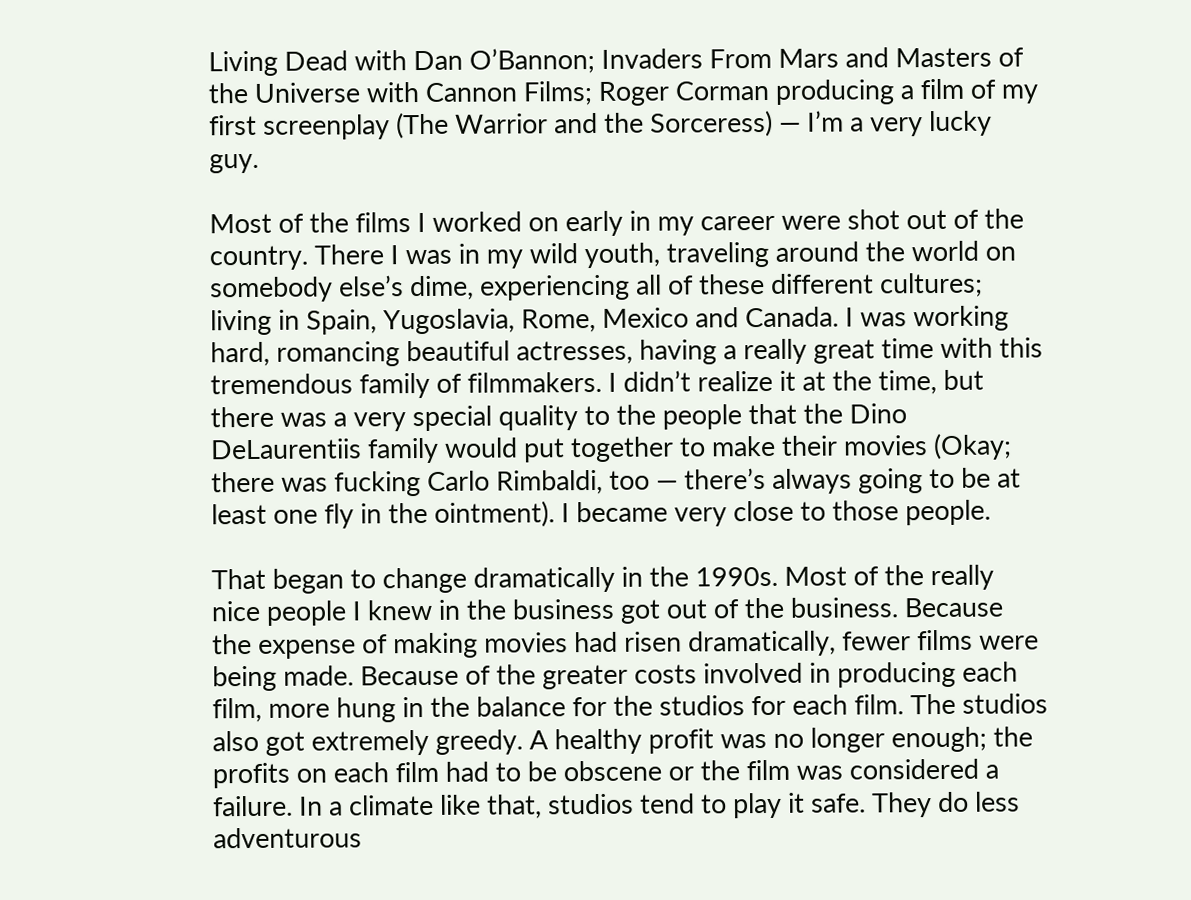Living Dead with Dan O’Bannon; Invaders From Mars and Masters of the Universe with Cannon Films; Roger Corman producing a film of my first screenplay (The Warrior and the Sorceress) — I’m a very lucky guy.

Most of the films I worked on early in my career were shot out of the country. There I was in my wild youth, traveling around the world on somebody else’s dime, experiencing all of these different cultures; living in Spain, Yugoslavia, Rome, Mexico and Canada. I was working hard, romancing beautiful actresses, having a really great time with this tremendous family of filmmakers. I didn’t realize it at the time, but there was a very special quality to the people that the Dino DeLaurentiis family would put together to make their movies (Okay; there was fucking Carlo Rimbaldi, too — there’s always going to be at least one fly in the ointment). I became very close to those people.

That began to change dramatically in the 1990s. Most of the really nice people I knew in the business got out of the business. Because the expense of making movies had risen dramatically, fewer films were being made. Because of the greater costs involved in producing each film, more hung in the balance for the studios for each film. The studios also got extremely greedy. A healthy profit was no longer enough; the profits on each film had to be obscene or the film was considered a failure. In a climate like that, studios tend to play it safe. They do less adventurous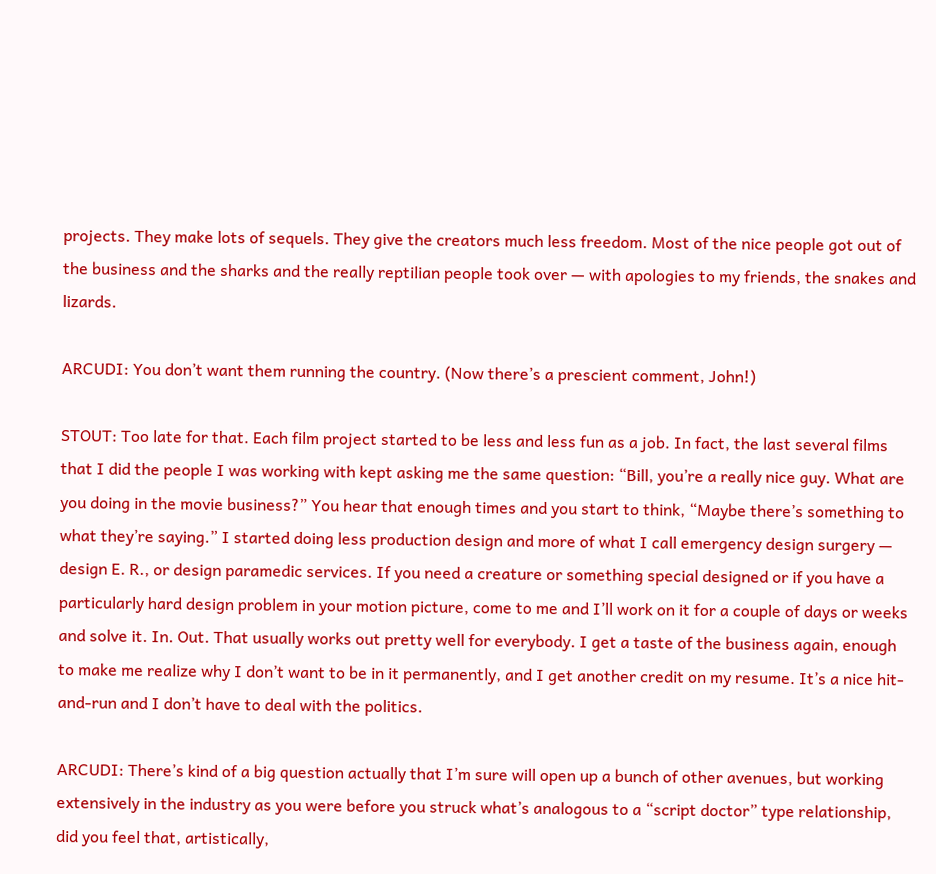projects. They make lots of sequels. They give the creators much less freedom. Most of the nice people got out of the business and the sharks and the really reptilian people took over — with apologies to my friends, the snakes and lizards.

ARCUDI: You don’t want them running the country. (Now there’s a prescient comment, John!)

STOUT: Too late for that. Each film project started to be less and less fun as a job. In fact, the last several films that I did the people I was working with kept asking me the same question: “Bill, you’re a really nice guy. What are you doing in the movie business?” You hear that enough times and you start to think, “Maybe there’s something to what they’re saying.” I started doing less production design and more of what I call emergency design surgery — design E. R., or design paramedic services. If you need a creature or something special designed or if you have a particularly hard design problem in your motion picture, come to me and I’ll work on it for a couple of days or weeks and solve it. In. Out. That usually works out pretty well for everybody. I get a taste of the business again, enough to make me realize why I don’t want to be in it permanently, and I get another credit on my resume. It’s a nice hit-and-run and I don’t have to deal with the politics.

ARCUDI: There’s kind of a big question actually that I’m sure will open up a bunch of other avenues, but working extensively in the industry as you were before you struck what’s analogous to a “script doctor” type relationship, did you feel that, artistically,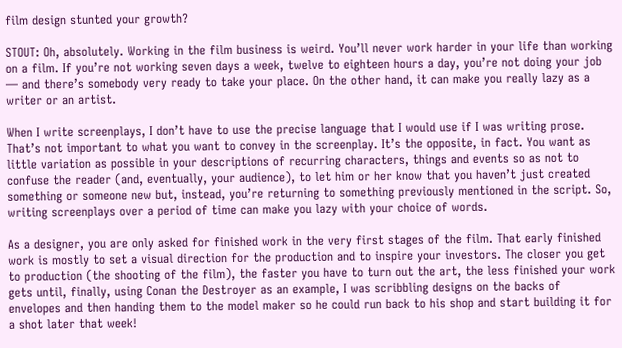film design stunted your growth?

STOUT: Oh, absolutely. Working in the film business is weird. You’ll never work harder in your life than working on a film. If you’re not working seven days a week, twelve to eighteen hours a day, you’re not doing your job — and there’s somebody very ready to take your place. On the other hand, it can make you really lazy as a writer or an artist.

When I write screenplays, I don’t have to use the precise language that I would use if I was writing prose. That’s not important to what you want to convey in the screenplay. It’s the opposite, in fact. You want as little variation as possible in your descriptions of recurring characters, things and events so as not to confuse the reader (and, eventually, your audience), to let him or her know that you haven’t just created something or someone new but, instead, you’re returning to something previously mentioned in the script. So, writing screenplays over a period of time can make you lazy with your choice of words.

As a designer, you are only asked for finished work in the very first stages of the film. That early finished work is mostly to set a visual direction for the production and to inspire your investors. The closer you get to production (the shooting of the film), the faster you have to turn out the art, the less finished your work gets until, finally, using Conan the Destroyer as an example, I was scribbling designs on the backs of envelopes and then handing them to the model maker so he could run back to his shop and start building it for a shot later that week!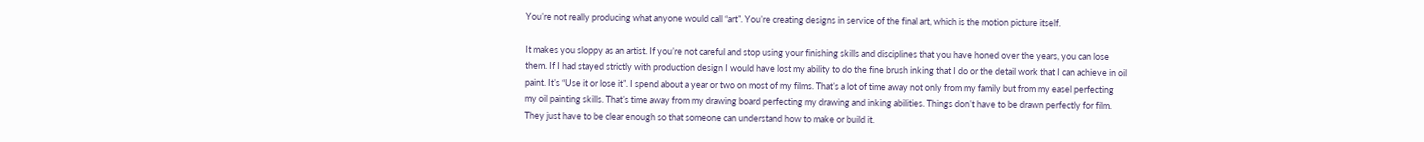You’re not really producing what anyone would call “art”. You’re creating designs in service of the final art, which is the motion picture itself.

It makes you sloppy as an artist. If you’re not careful and stop using your finishing skills and disciplines that you have honed over the years, you can lose them. If I had stayed strictly with production design I would have lost my ability to do the fine brush inking that I do or the detail work that I can achieve in oil paint. It’s “Use it or lose it”. I spend about a year or two on most of my films. That’s a lot of time away not only from my family but from my easel perfecting my oil painting skills. That’s time away from my drawing board perfecting my drawing and inking abilities. Things don’t have to be drawn perfectly for film. They just have to be clear enough so that someone can understand how to make or build it.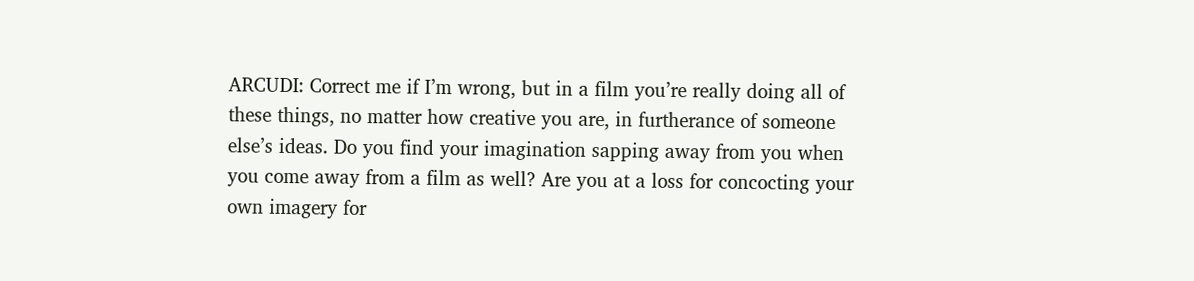ARCUDI: Correct me if I’m wrong, but in a film you’re really doing all of these things, no matter how creative you are, in furtherance of someone else’s ideas. Do you find your imagination sapping away from you when you come away from a film as well? Are you at a loss for concocting your own imagery for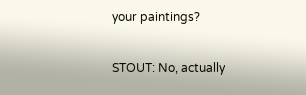your paintings?

STOUT: No, actually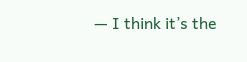— I think it’s the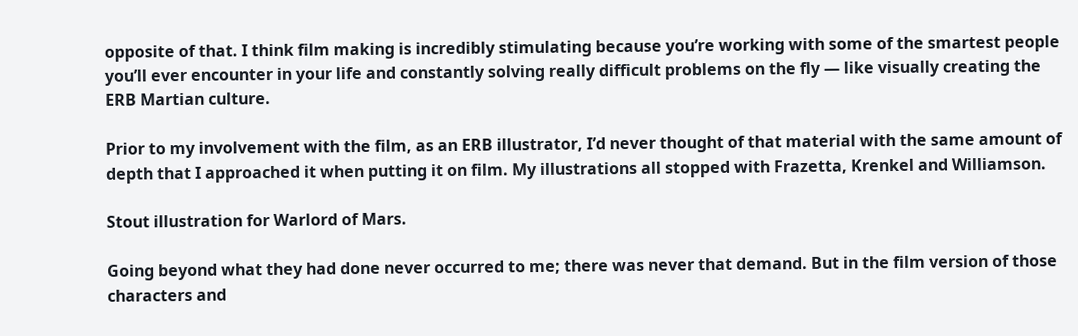opposite of that. I think film making is incredibly stimulating because you’re working with some of the smartest people you’ll ever encounter in your life and constantly solving really difficult problems on the fly — like visually creating the ERB Martian culture.

Prior to my involvement with the film, as an ERB illustrator, I’d never thought of that material with the same amount of depth that I approached it when putting it on film. My illustrations all stopped with Frazetta, Krenkel and Williamson.

Stout illustration for Warlord of Mars.

Going beyond what they had done never occurred to me; there was never that demand. But in the film version of those characters and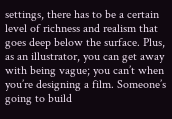settings, there has to be a certain level of richness and realism that goes deep below the surface. Plus, as an illustrator, you can get away with being vague; you can’t when you’re designing a film. Someone’s going to build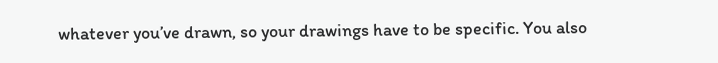whatever you’ve drawn, so your drawings have to be specific. You also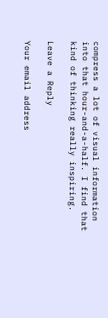compress a lot of visual information into that hour-and-a-half. I find that kind of thinking really inspiring.

Leave a Reply

Your email address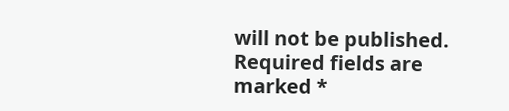will not be published. Required fields are marked *